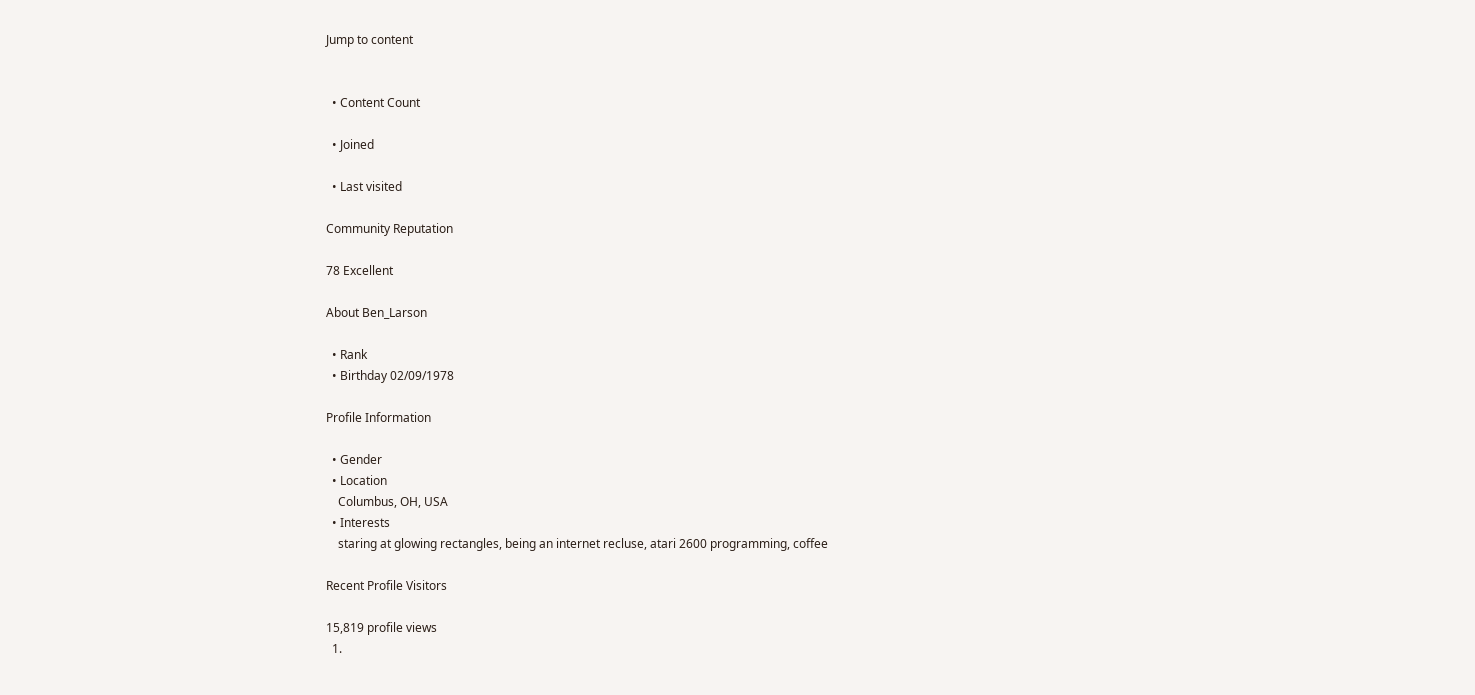Jump to content


  • Content Count

  • Joined

  • Last visited

Community Reputation

78 Excellent

About Ben_Larson

  • Rank
  • Birthday 02/09/1978

Profile Information

  • Gender
  • Location
    Columbus, OH, USA
  • Interests
    staring at glowing rectangles, being an internet recluse, atari 2600 programming, coffee

Recent Profile Visitors

15,819 profile views
  1.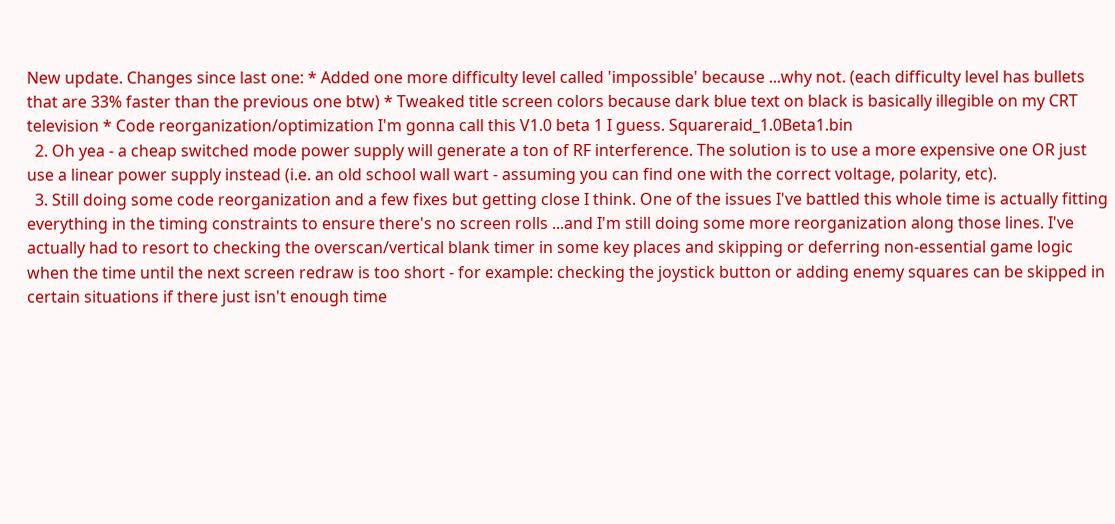New update. Changes since last one: * Added one more difficulty level called 'impossible' because ...why not. (each difficulty level has bullets that are 33% faster than the previous one btw) * Tweaked title screen colors because dark blue text on black is basically illegible on my CRT television * Code reorganization/optimization I'm gonna call this V1.0 beta 1 I guess. Squareraid_1.0Beta1.bin
  2. Oh yea - a cheap switched mode power supply will generate a ton of RF interference. The solution is to use a more expensive one OR just use a linear power supply instead (i.e. an old school wall wart - assuming you can find one with the correct voltage, polarity, etc).
  3. Still doing some code reorganization and a few fixes but getting close I think. One of the issues I've battled this whole time is actually fitting everything in the timing constraints to ensure there's no screen rolls ...and I'm still doing some more reorganization along those lines. I've actually had to resort to checking the overscan/vertical blank timer in some key places and skipping or deferring non-essential game logic when the time until the next screen redraw is too short - for example: checking the joystick button or adding enemy squares can be skipped in certain situations if there just isn't enough time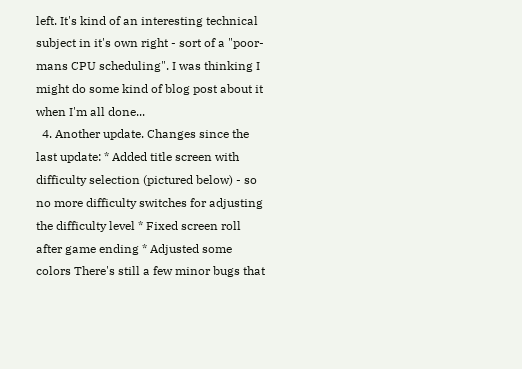left. It's kind of an interesting technical subject in it's own right - sort of a "poor-mans CPU scheduling". I was thinking I might do some kind of blog post about it when I'm all done...
  4. Another update. Changes since the last update: * Added title screen with difficulty selection (pictured below) - so no more difficulty switches for adjusting the difficulty level * Fixed screen roll after game ending * Adjusted some colors There's still a few minor bugs that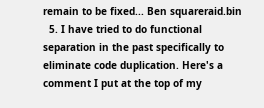remain to be fixed... Ben squareraid.bin
  5. I have tried to do functional separation in the past specifically to eliminate code duplication. Here's a comment I put at the top of my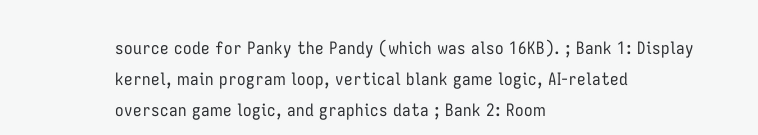source code for Panky the Pandy (which was also 16KB). ; Bank 1: Display kernel, main program loop, vertical blank game logic, AI-related overscan game logic, and graphics data ; Bank 2: Room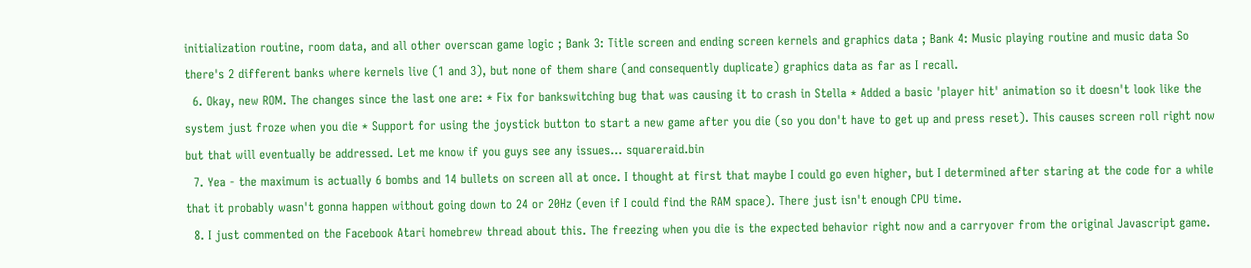initialization routine, room data, and all other overscan game logic ; Bank 3: Title screen and ending screen kernels and graphics data ; Bank 4: Music playing routine and music data So there's 2 different banks where kernels live (1 and 3), but none of them share (and consequently duplicate) graphics data as far as I recall.
  6. Okay, new ROM. The changes since the last one are: * Fix for bankswitching bug that was causing it to crash in Stella * Added a basic 'player hit' animation so it doesn't look like the system just froze when you die * Support for using the joystick button to start a new game after you die (so you don't have to get up and press reset). This causes screen roll right now but that will eventually be addressed. Let me know if you guys see any issues... squareraid.bin
  7. Yea - the maximum is actually 6 bombs and 14 bullets on screen all at once. I thought at first that maybe I could go even higher, but I determined after staring at the code for a while that it probably wasn't gonna happen without going down to 24 or 20Hz (even if I could find the RAM space). There just isn't enough CPU time.
  8. I just commented on the Facebook Atari homebrew thread about this. The freezing when you die is the expected behavior right now and a carryover from the original Javascript game.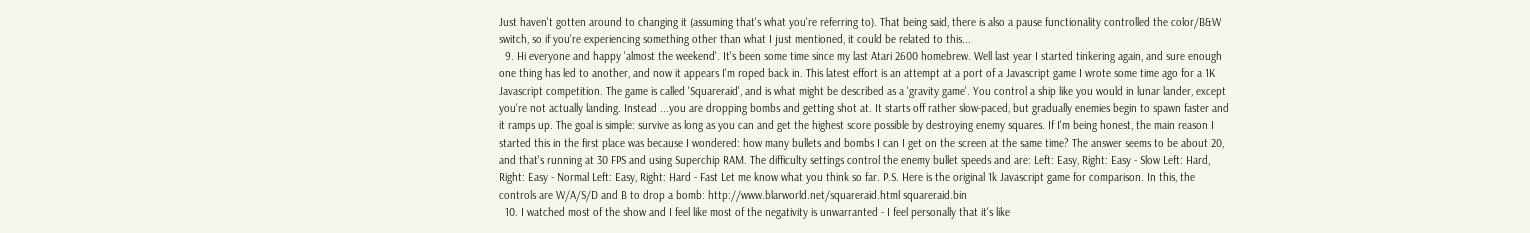Just haven't gotten around to changing it (assuming that's what you're referring to). That being said, there is also a pause functionality controlled the color/B&W switch, so if you're experiencing something other than what I just mentioned, it could be related to this...
  9. Hi everyone and happy 'almost the weekend'. It's been some time since my last Atari 2600 homebrew. Well last year I started tinkering again, and sure enough one thing has led to another, and now it appears I'm roped back in. This latest effort is an attempt at a port of a Javascript game I wrote some time ago for a 1K Javascript competition. The game is called 'Squareraid', and is what might be described as a 'gravity game'. You control a ship like you would in lunar lander, except you're not actually landing. Instead ...you are dropping bombs and getting shot at. It starts off rather slow-paced, but gradually enemies begin to spawn faster and it ramps up. The goal is simple: survive as long as you can and get the highest score possible by destroying enemy squares. If I'm being honest, the main reason I started this in the first place was because I wondered: how many bullets and bombs I can I get on the screen at the same time? The answer seems to be about 20, and that's running at 30 FPS and using Superchip RAM. The difficulty settings control the enemy bullet speeds and are: Left: Easy, Right: Easy - Slow Left: Hard, Right: Easy - Normal Left: Easy, Right: Hard - Fast Let me know what you think so far. P.S. Here is the original 1k Javascript game for comparison. In this, the controls are W/A/S/D and B to drop a bomb: http://www.blarworld.net/squareraid.html squareraid.bin
  10. I watched most of the show and I feel like most of the negativity is unwarranted - I feel personally that it's like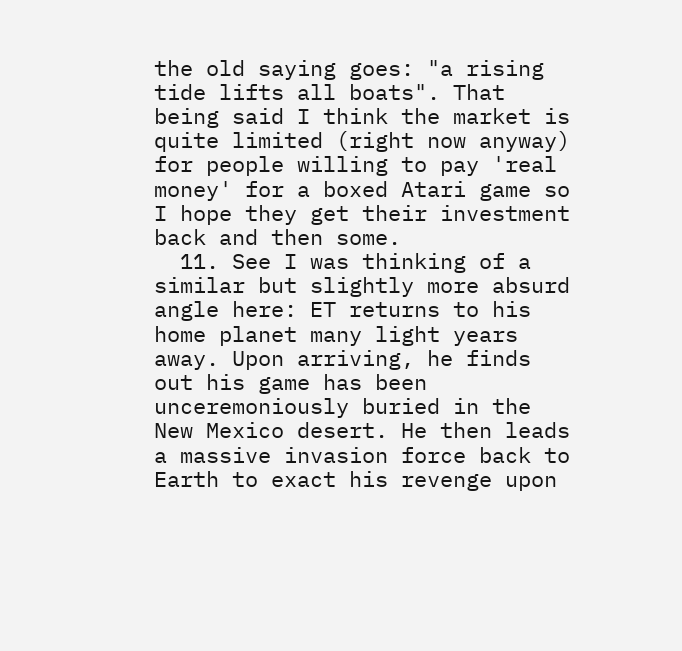the old saying goes: "a rising tide lifts all boats". That being said I think the market is quite limited (right now anyway) for people willing to pay 'real money' for a boxed Atari game so I hope they get their investment back and then some.
  11. See I was thinking of a similar but slightly more absurd angle here: ET returns to his home planet many light years away. Upon arriving, he finds out his game has been unceremoniously buried in the New Mexico desert. He then leads a massive invasion force back to Earth to exact his revenge upon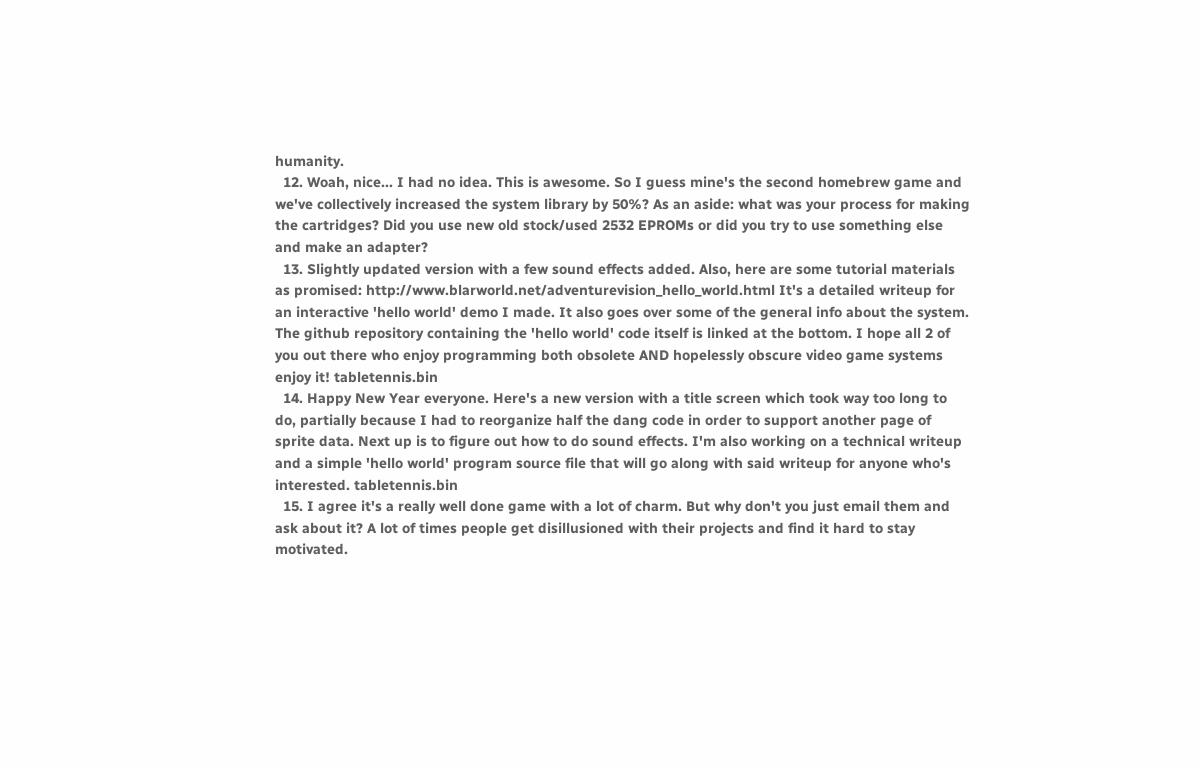humanity.
  12. Woah, nice... I had no idea. This is awesome. So I guess mine's the second homebrew game and we've collectively increased the system library by 50%? As an aside: what was your process for making the cartridges? Did you use new old stock/used 2532 EPROMs or did you try to use something else and make an adapter?
  13. Slightly updated version with a few sound effects added. Also, here are some tutorial materials as promised: http://www.blarworld.net/adventurevision_hello_world.html It's a detailed writeup for an interactive 'hello world' demo I made. It also goes over some of the general info about the system. The github repository containing the 'hello world' code itself is linked at the bottom. I hope all 2 of you out there who enjoy programming both obsolete AND hopelessly obscure video game systems enjoy it! tabletennis.bin
  14. Happy New Year everyone. Here's a new version with a title screen which took way too long to do, partially because I had to reorganize half the dang code in order to support another page of sprite data. Next up is to figure out how to do sound effects. I'm also working on a technical writeup and a simple 'hello world' program source file that will go along with said writeup for anyone who's interested. tabletennis.bin
  15. I agree it's a really well done game with a lot of charm. But why don't you just email them and ask about it? A lot of times people get disillusioned with their projects and find it hard to stay motivated.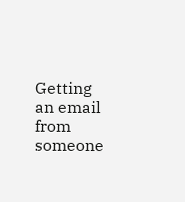Getting an email from someone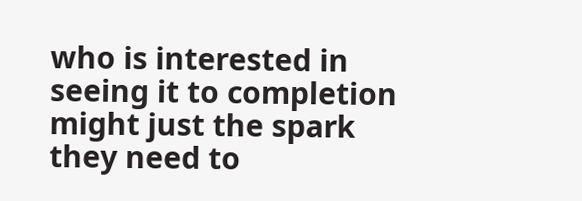who is interested in seeing it to completion might just the spark they need to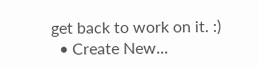get back to work on it. :)
  • Create New...